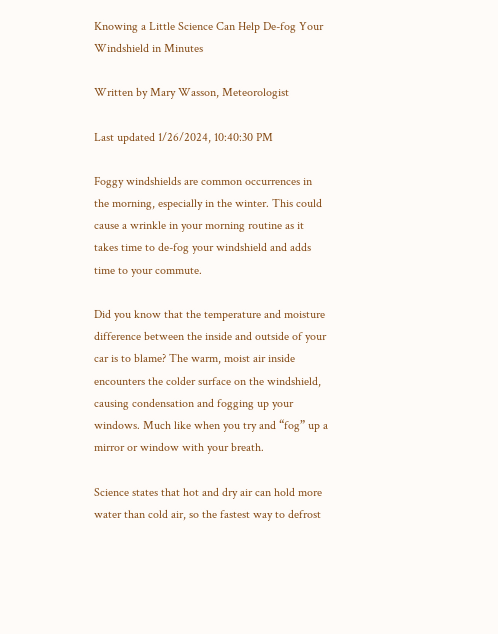Knowing a Little Science Can Help De-fog Your Windshield in Minutes

Written by Mary Wasson, Meteorologist

Last updated 1/26/2024, 10:40:30 PM

Foggy windshields are common occurrences in the morning, especially in the winter. This could cause a wrinkle in your morning routine as it takes time to de-fog your windshield and adds time to your commute.

Did you know that the temperature and moisture difference between the inside and outside of your car is to blame? The warm, moist air inside encounters the colder surface on the windshield, causing condensation and fogging up your windows. Much like when you try and “fog” up a mirror or window with your breath.

Science states that hot and dry air can hold more water than cold air, so the fastest way to defrost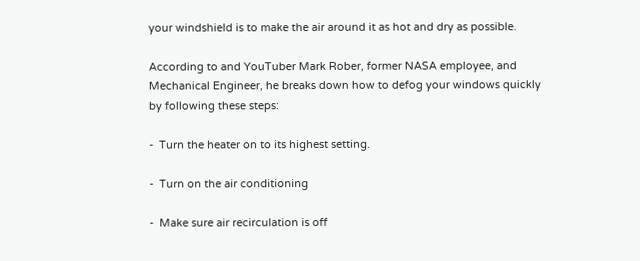your windshield is to make the air around it as hot and dry as possible.

According to and YouTuber Mark Rober, former NASA employee, and Mechanical Engineer, he breaks down how to defog your windows quickly by following these steps:

-  Turn the heater on to its highest setting.

-  Turn on the air conditioning

-  Make sure air recirculation is off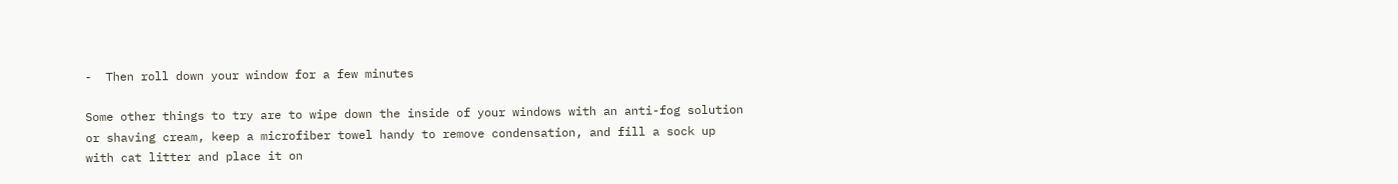-  Then roll down your window for a few minutes

Some other things to try are to wipe down the inside of your windows with an anti-fog solution or shaving cream, keep a microfiber towel handy to remove condensation, and fill a sock up with cat litter and place it on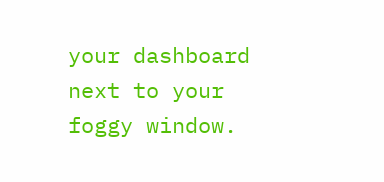your dashboard next to your foggy window.